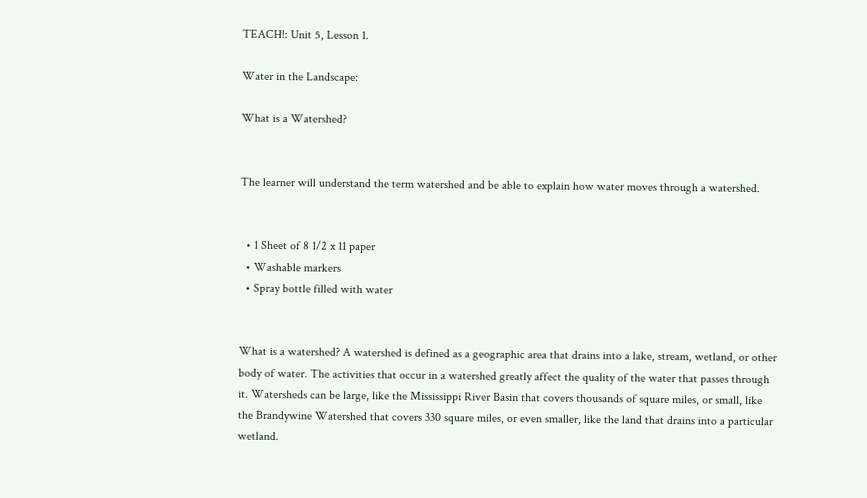TEACH!: Unit 5, Lesson 1.

Water in the Landscape:

What is a Watershed?


The learner will understand the term watershed and be able to explain how water moves through a watershed.


  • 1 Sheet of 8 1/2 x 11 paper
  • Washable markers
  • Spray bottle filled with water


What is a watershed? A watershed is defined as a geographic area that drains into a lake, stream, wetland, or other body of water. The activities that occur in a watershed greatly affect the quality of the water that passes through it. Watersheds can be large, like the Mississippi River Basin that covers thousands of square miles, or small, like the Brandywine Watershed that covers 330 square miles, or even smaller, like the land that drains into a particular wetland.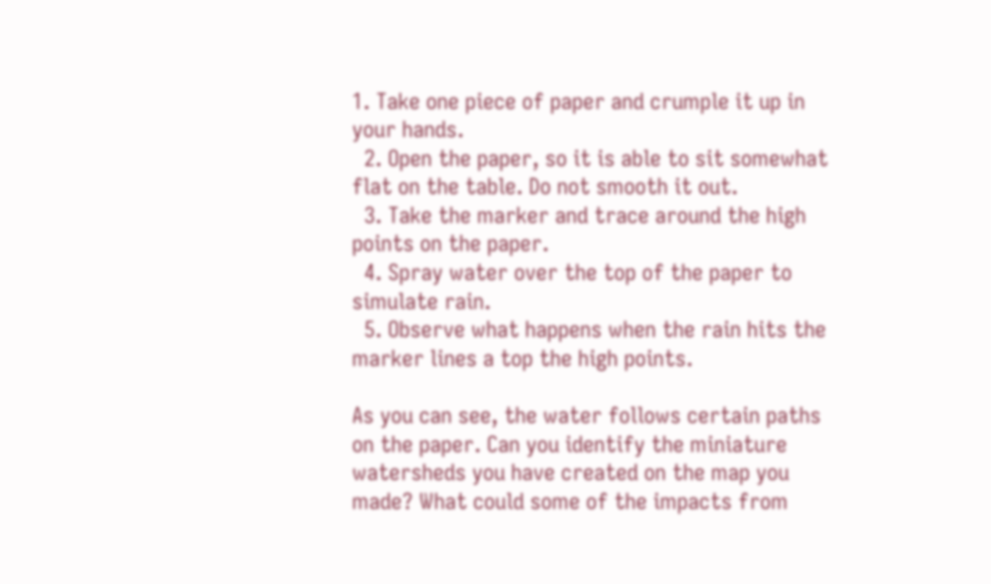1. Take one piece of paper and crumple it up in your hands.
  2. Open the paper, so it is able to sit somewhat flat on the table. Do not smooth it out.
  3. Take the marker and trace around the high points on the paper.
  4. Spray water over the top of the paper to simulate rain.
  5. Observe what happens when the rain hits the marker lines a top the high points.

As you can see, the water follows certain paths on the paper. Can you identify the miniature watersheds you have created on the map you made? What could some of the impacts from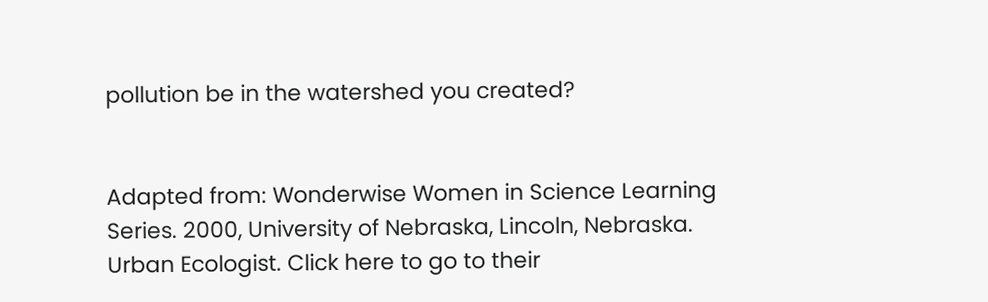pollution be in the watershed you created?


Adapted from: Wonderwise Women in Science Learning Series. 2000, University of Nebraska, Lincoln, Nebraska. Urban Ecologist. Click here to go to their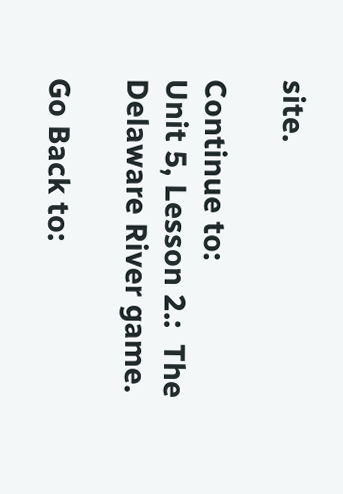site.

Continue to:
Unit 5, Lesson 2.:  The Delaware River game.

Go Back to: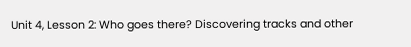Unit 4, Lesson 2: Who goes there? Discovering tracks and other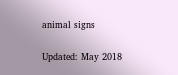animal signs

Updated: May 2018